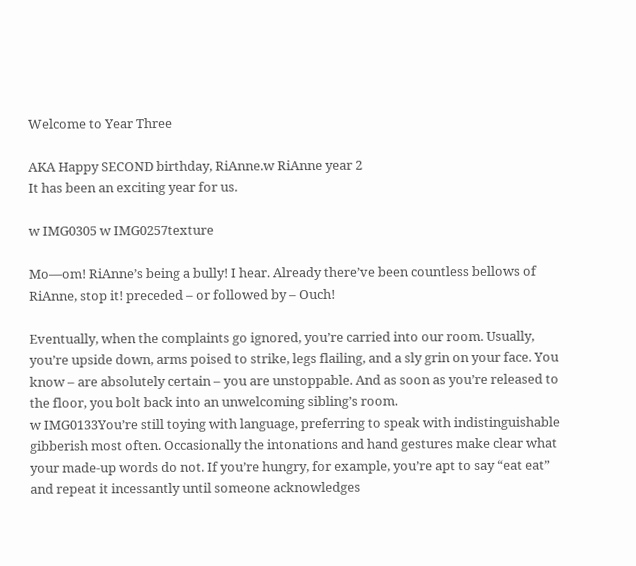Welcome to Year Three

AKA Happy SECOND birthday, RiAnne.w RiAnne year 2
It has been an exciting year for us.

w IMG0305 w IMG0257texture

Mo—om! RiAnne’s being a bully! I hear. Already there’ve been countless bellows of RiAnne, stop it! preceded – or followed by – Ouch!

Eventually, when the complaints go ignored, you’re carried into our room. Usually, you’re upside down, arms poised to strike, legs flailing, and a sly grin on your face. You know – are absolutely certain – you are unstoppable. And as soon as you’re released to the floor, you bolt back into an unwelcoming sibling’s room.
w IMG0133You’re still toying with language, preferring to speak with indistinguishable gibberish most often. Occasionally the intonations and hand gestures make clear what your made-up words do not. If you’re hungry, for example, you’re apt to say “eat eat” and repeat it incessantly until someone acknowledges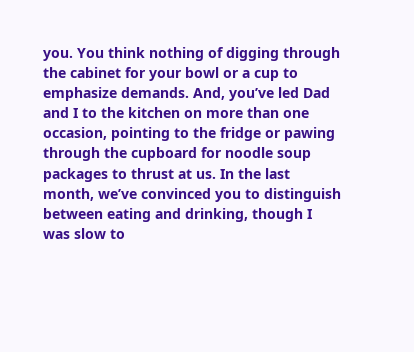you. You think nothing of digging through the cabinet for your bowl or a cup to emphasize demands. And, you’ve led Dad and I to the kitchen on more than one occasion, pointing to the fridge or pawing through the cupboard for noodle soup packages to thrust at us. In the last month, we’ve convinced you to distinguish between eating and drinking, though I was slow to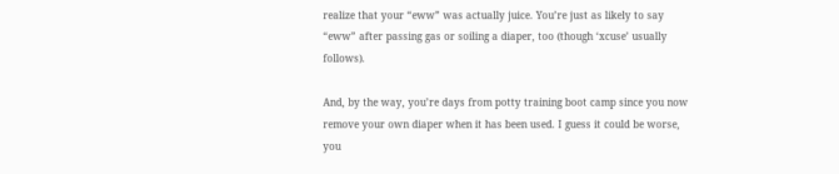realize that your “eww” was actually juice. You’re just as likely to say “eww” after passing gas or soiling a diaper, too (though ‘xcuse’ usually follows).

And, by the way, you’re days from potty training boot camp since you now remove your own diaper when it has been used. I guess it could be worse, you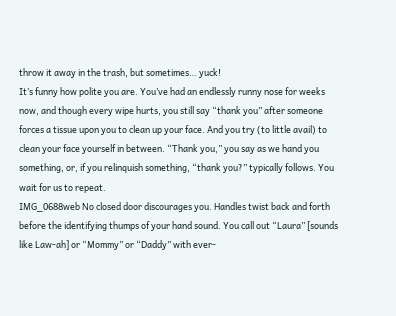throw it away in the trash, but sometimes… yuck!
It’s funny how polite you are. You’ve had an endlessly runny nose for weeks now, and though every wipe hurts, you still say “thank you” after someone forces a tissue upon you to clean up your face. And you try (to little avail) to clean your face yourself in between. “Thank you,” you say as we hand you something, or, if you relinquish something, “thank you?” typically follows. You wait for us to repeat.
IMG_0688web No closed door discourages you. Handles twist back and forth before the identifying thumps of your hand sound. You call out “Laura” [sounds like Law-ah] or “Mommy” or “Daddy” with ever-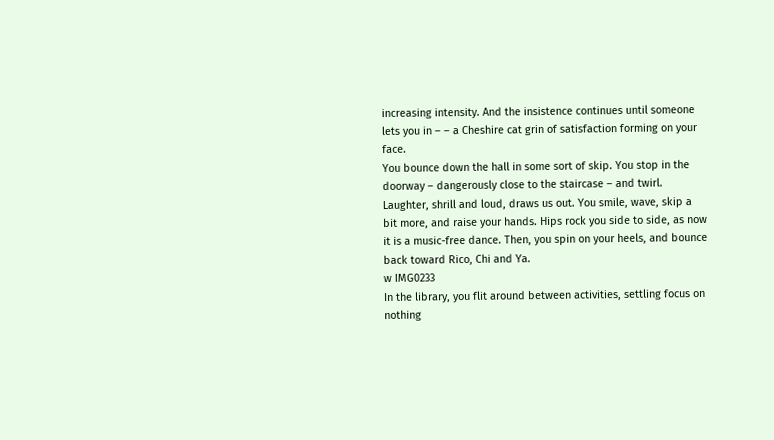increasing intensity. And the insistence continues until someone lets you in – – a Cheshire cat grin of satisfaction forming on your face.
You bounce down the hall in some sort of skip. You stop in the doorway – dangerously close to the staircase – and twirl. Laughter, shrill and loud, draws us out. You smile, wave, skip a bit more, and raise your hands. Hips rock you side to side, as now it is a music-free dance. Then, you spin on your heels, and bounce back toward Rico, Chi and Ya.
w IMG0233
In the library, you flit around between activities, settling focus on nothing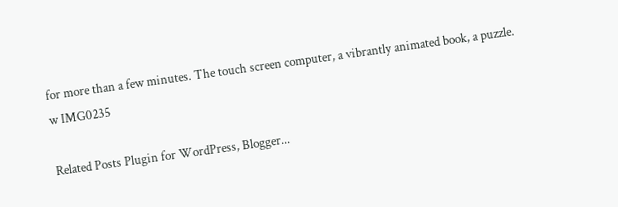for more than a few minutes. The touch screen computer, a vibrantly animated book, a puzzle.
w IMG0235

Related Posts Plugin for WordPress, Blogger...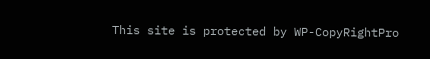This site is protected by WP-CopyRightPro